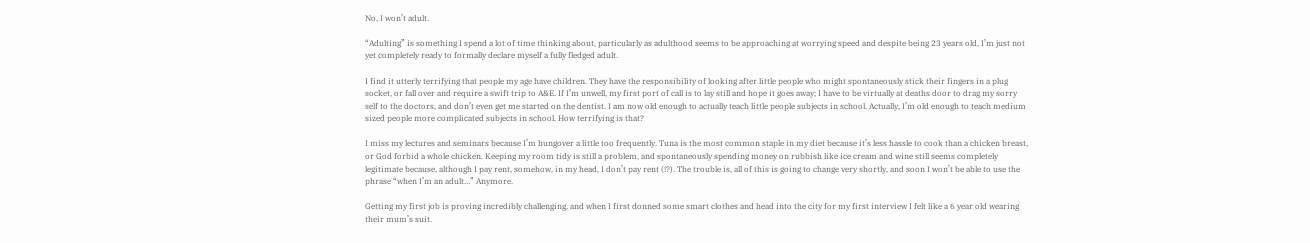No, I won’t adult.

“Adulting” is something I spend a lot of time thinking about, particularly as adulthood seems to be approaching at worrying speed and despite being 23 years old, I’m just not yet completely ready to formally declare myself a fully fledged adult.

I find it utterly terrifying that people my age have children. They have the responsibility of looking after little people who might spontaneously stick their fingers in a plug socket, or fall over and require a swift trip to A&E. If I’m unwell, my first port of call is to lay still and hope it goes away; I have to be virtually at deaths door to drag my sorry self to the doctors, and don’t even get me started on the dentist. I am now old enough to actually teach little people subjects in school. Actually, I’m old enough to teach medium sized people more complicated subjects in school. How terrifying is that?

I miss my lectures and seminars because I’m hungover a little too frequently. Tuna is the most common staple in my diet because it’s less hassle to cook than a chicken breast, or God forbid a whole chicken. Keeping my room tidy is still a problem, and spontaneously spending money on rubbish like ice cream and wine still seems completely legitimate because, although I pay rent, somehow, in my head, I don’t pay rent (!?). The trouble is, all of this is going to change very shortly, and soon I won’t be able to use the phrase “when I’m an adult…” Anymore.

Getting my first job is proving incredibly challenging, and when I first donned some smart clothes and head into the city for my first interview I felt like a 6 year old wearing their mum’s suit.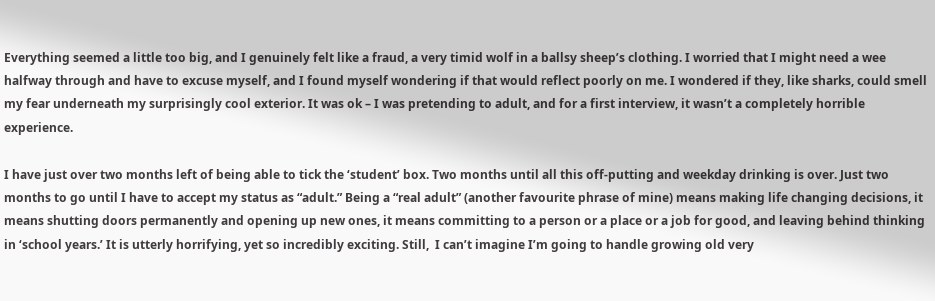Everything seemed a little too big, and I genuinely felt like a fraud, a very timid wolf in a ballsy sheep’s clothing. I worried that I might need a wee halfway through and have to excuse myself, and I found myself wondering if that would reflect poorly on me. I wondered if they, like sharks, could smell my fear underneath my surprisingly cool exterior. It was ok – I was pretending to adult, and for a first interview, it wasn’t a completely horrible experience.

I have just over two months left of being able to tick the ‘student’ box. Two months until all this off-putting and weekday drinking is over. Just two months to go until I have to accept my status as “adult.” Being a “real adult” (another favourite phrase of mine) means making life changing decisions, it means shutting doors permanently and opening up new ones, it means committing to a person or a place or a job for good, and leaving behind thinking in ‘school years.’ It is utterly horrifying, yet so incredibly exciting. Still,  I can’t imagine I’m going to handle growing old very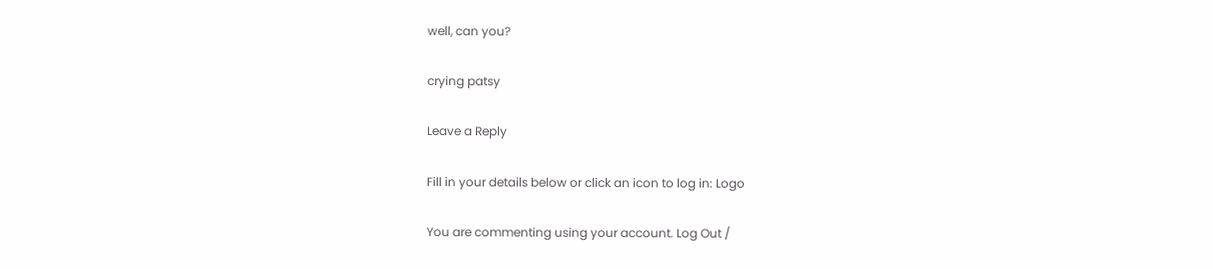well, can you?

crying patsy

Leave a Reply

Fill in your details below or click an icon to log in: Logo

You are commenting using your account. Log Out /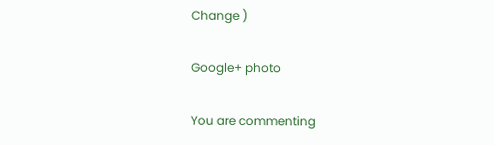Change )

Google+ photo

You are commenting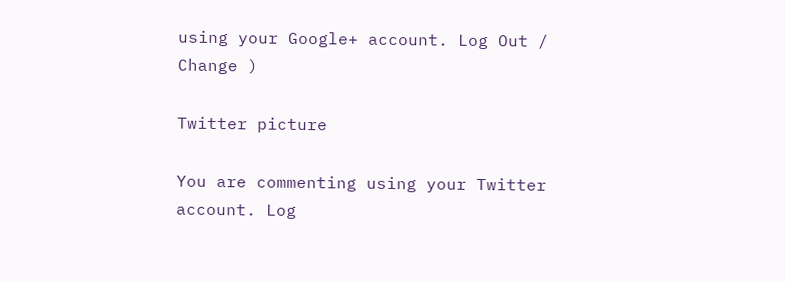using your Google+ account. Log Out /  Change )

Twitter picture

You are commenting using your Twitter account. Log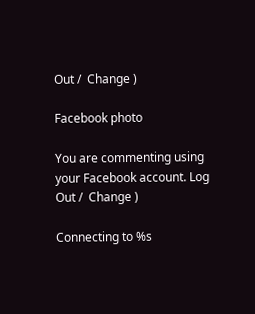Out /  Change )

Facebook photo

You are commenting using your Facebook account. Log Out /  Change )

Connecting to %s